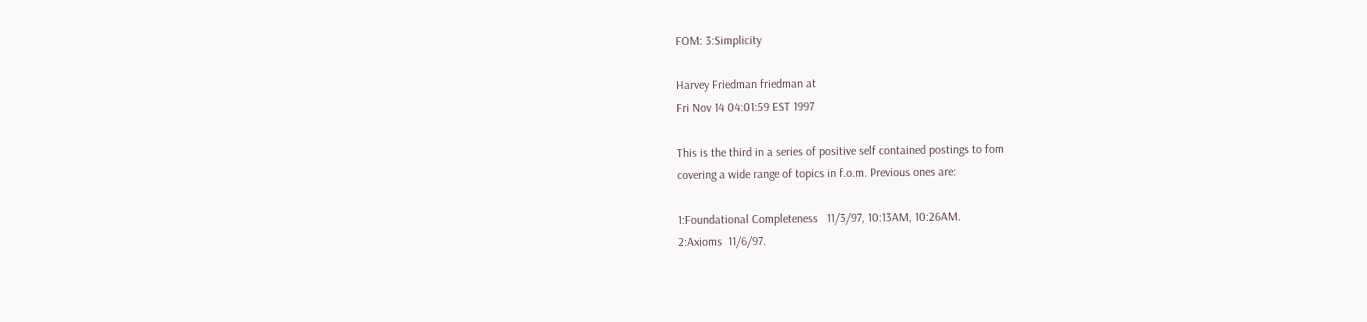FOM: 3:Simplicity

Harvey Friedman friedman at
Fri Nov 14 04:01:59 EST 1997

This is the third in a series of positive self contained postings to fom
covering a wide range of topics in f.o.m. Previous ones are:

1:Foundational Completeness   11/3/97, 10:13AM, 10:26AM.
2:Axioms  11/6/97.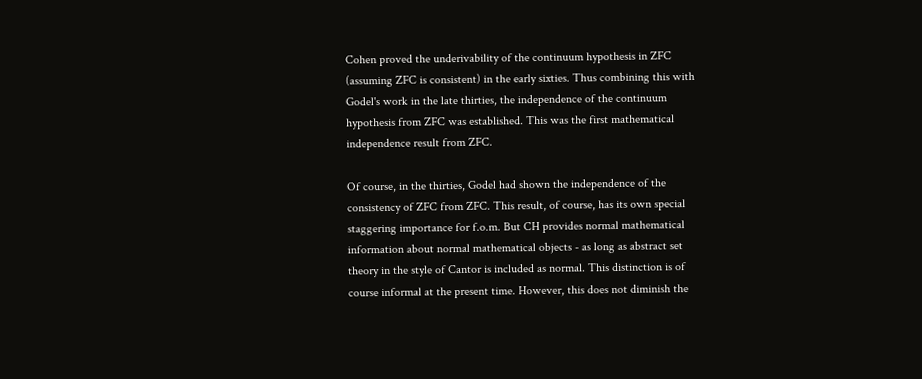Cohen proved the underivability of the continuum hypothesis in ZFC
(assuming ZFC is consistent) in the early sixties. Thus combining this with
Godel's work in the late thirties, the independence of the continuum
hypothesis from ZFC was established. This was the first mathematical
independence result from ZFC.

Of course, in the thirties, Godel had shown the independence of the
consistency of ZFC from ZFC. This result, of course, has its own special
staggering importance for f.o.m. But CH provides normal mathematical
information about normal mathematical objects - as long as abstract set
theory in the style of Cantor is included as normal. This distinction is of
course informal at the present time. However, this does not diminish the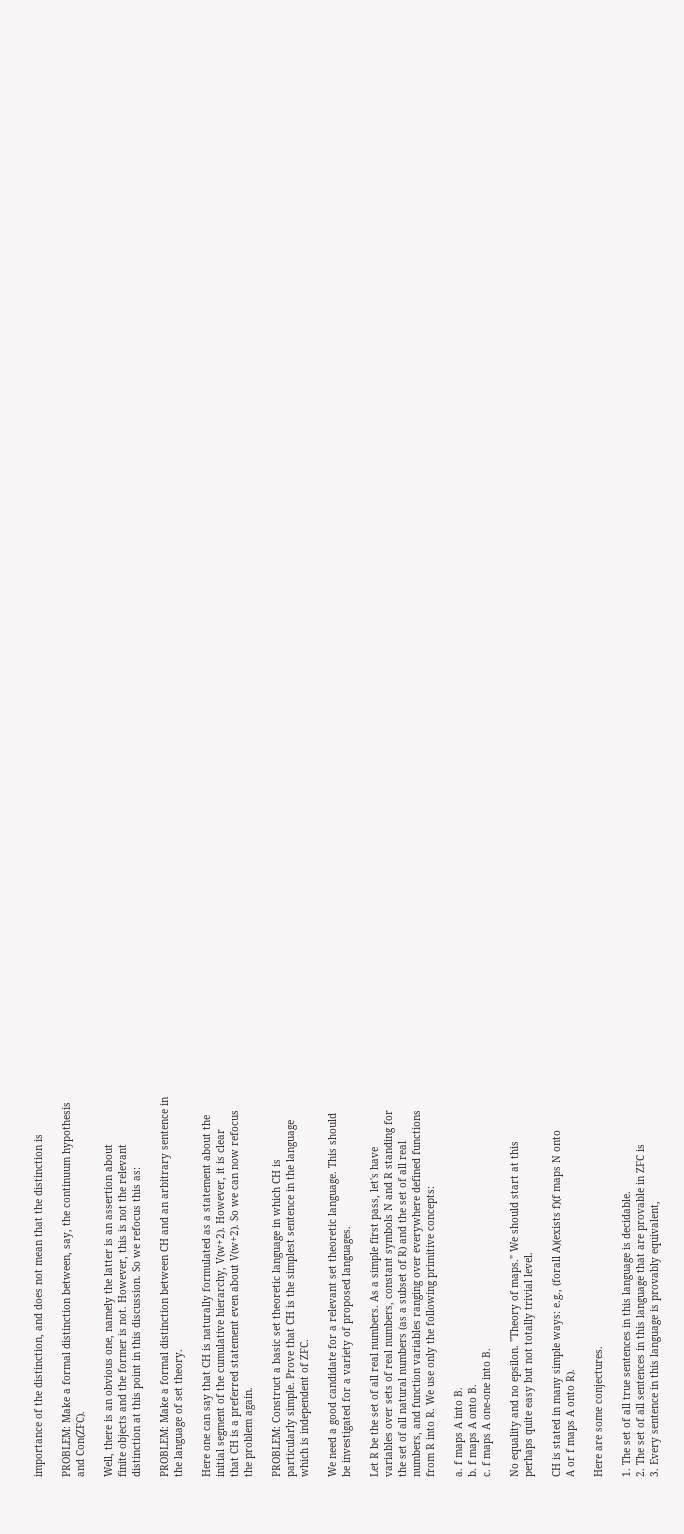importance of the distinction, and does not mean that the distinction is

PROBLEM: Make a formal distinction between, say, the continuum hypothesis
and Con(ZFC).

Well, there is an obvious one, namely the latter is an assertion about
finite objects and the former is not. However, this is not the relevant
distinction at this point in this discussion. So we refocus this as:

PROBLEM: Make a formal distinction between CH and an arbitrary sentence in
the language of set theory.

Here one can say that CH is naturally formulated as a statement about the
initial segment of the cumulative hierarchy, V(w+2). However, it is clear
that CH is a preferred statement even about V(w+2). So we can now refocus
the problem again.

PROBLEM: Construct a basic set theoretic language in which CH is
particularly simple. Prove that CH is the simplest sentence in the language
which is independent of ZFC.

We need a good candidate for a relevant set theoretic language. This should
be investigated for a variety of proposed languages.

Let R be the set of all real numbers. As a simple first pass, let's have
variables over sets of real numbers, constant symbols N and R standing for
the set of all natural numbers (as a subset of R) and the set of all real
numbers, and function variables ranging over everywhere defined functions
from R into R. We use only the following primitive concepts:

a. f maps A into B.
b. f maps A onto B.
c. f maps A one-one into B.

No equality and no epsilon. "Theory of maps." We should start at this
perhaps quite easy but not totally trivial level.

CH is stated in many simple ways: e.g., (forall A)(exists f)(f maps N onto
A or f maps A onto R).

Here are some conjectures.

1. The set of all true sentences in this language is decidable.
2. The set of all sentences in this language that are provable in ZFC is
3. Every sentence in this language is provably equivalent,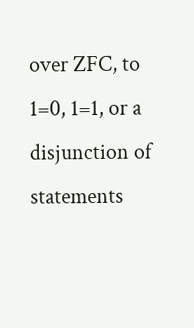over ZFC, to
1=0, 1=1, or a disjunction of statements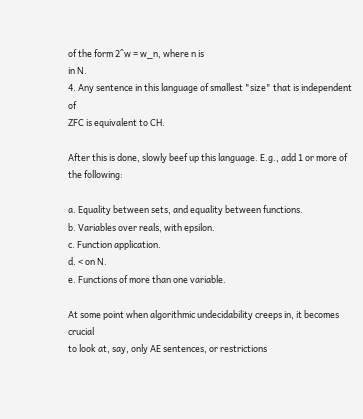of the form 2^w = w_n, where n is
in N.
4. Any sentence in this language of smallest "size" that is independent of
ZFC is equivalent to CH.

After this is done, slowly beef up this language. E.g., add 1 or more of
the following:

a. Equality between sets, and equality between functions.
b. Variables over reals, with epsilon.
c. Function application.
d. < on N.
e. Functions of more than one variable.

At some point when algorithmic undecidability creeps in, it becomes crucial
to look at, say, only AE sentences, or restrictions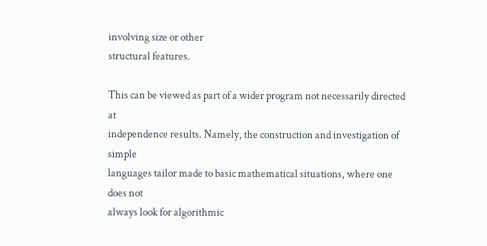involving size or other
structural features.

This can be viewed as part of a wider program not necessarily directed at
independence results. Namely, the construction and investigation of simple
languages tailor made to basic mathematical situations, where one does not
always look for algorithmic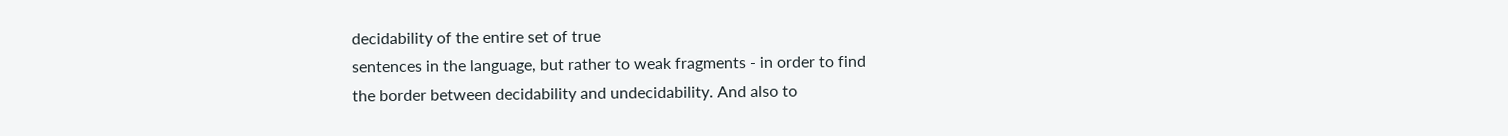decidability of the entire set of true
sentences in the language, but rather to weak fragments - in order to find
the border between decidability and undecidability. And also to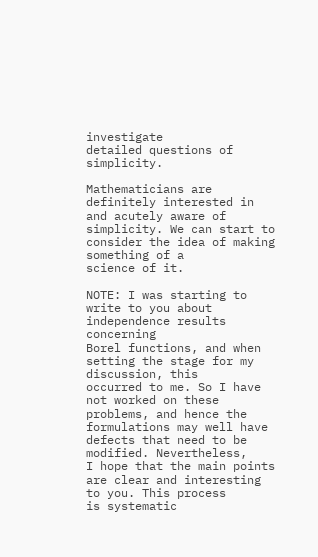investigate
detailed questions of simplicity.

Mathematicians are definitely interested in and acutely aware of
simplicity. We can start to consider the idea of making something of a
science of it.

NOTE: I was starting to write to you about independence results concerning
Borel functions, and when setting the stage for my discussion, this
occurred to me. So I have not worked on these problems, and hence the
formulations may well have defects that need to be modified. Nevertheless,
I hope that the main points are clear and interesting to you. This process
is systematic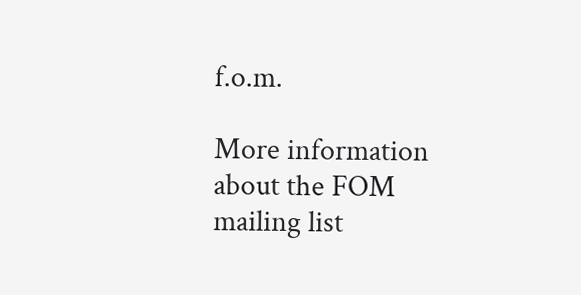f.o.m.

More information about the FOM mailing list